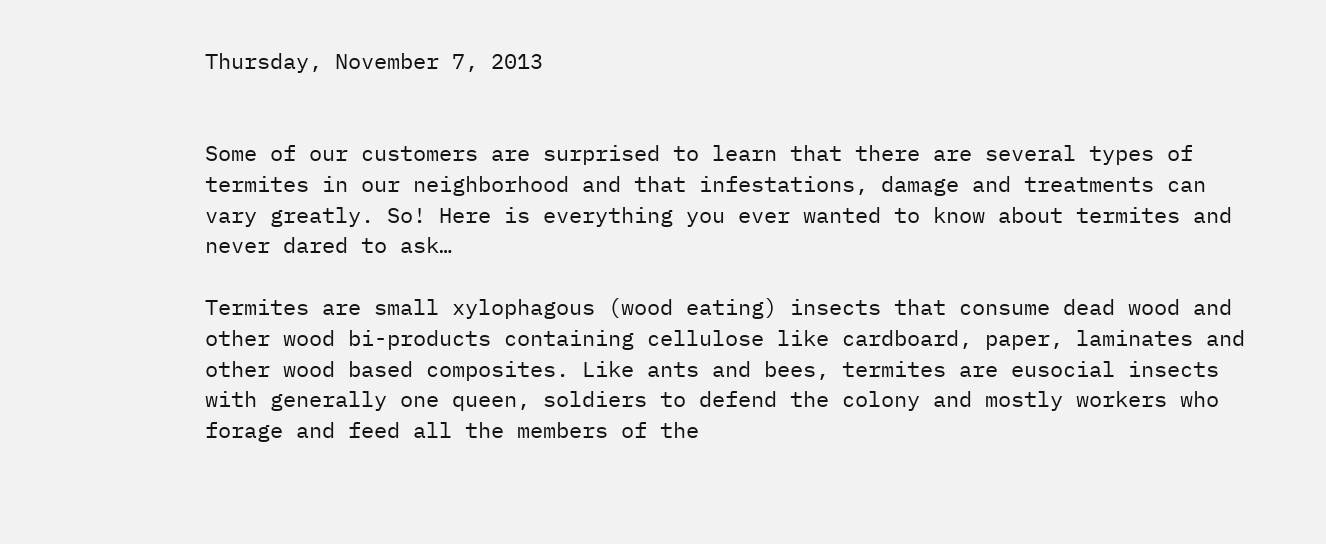Thursday, November 7, 2013


Some of our customers are surprised to learn that there are several types of termites in our neighborhood and that infestations, damage and treatments can vary greatly. So! Here is everything you ever wanted to know about termites and never dared to ask…

Termites are small xylophagous (wood eating) insects that consume dead wood and other wood bi-products containing cellulose like cardboard, paper, laminates and other wood based composites. Like ants and bees, termites are eusocial insects with generally one queen, soldiers to defend the colony and mostly workers who forage and feed all the members of the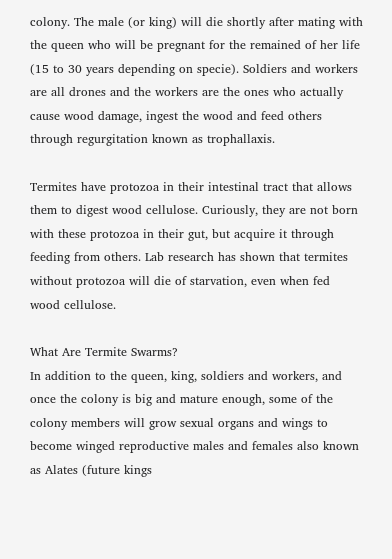colony. The male (or king) will die shortly after mating with the queen who will be pregnant for the remained of her life (15 to 30 years depending on specie). Soldiers and workers are all drones and the workers are the ones who actually cause wood damage, ingest the wood and feed others through regurgitation known as trophallaxis.

Termites have protozoa in their intestinal tract that allows them to digest wood cellulose. Curiously, they are not born with these protozoa in their gut, but acquire it through feeding from others. Lab research has shown that termites without protozoa will die of starvation, even when fed wood cellulose.

What Are Termite Swarms?
In addition to the queen, king, soldiers and workers, and once the colony is big and mature enough, some of the colony members will grow sexual organs and wings to become winged reproductive males and females also known as Alates (future kings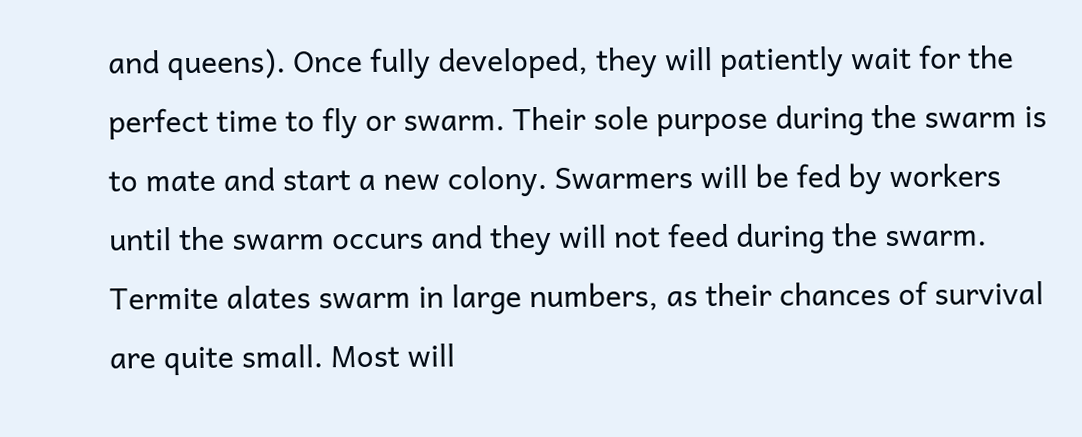and queens). Once fully developed, they will patiently wait for the perfect time to fly or swarm. Their sole purpose during the swarm is to mate and start a new colony. Swarmers will be fed by workers until the swarm occurs and they will not feed during the swarm. Termite alates swarm in large numbers, as their chances of survival are quite small. Most will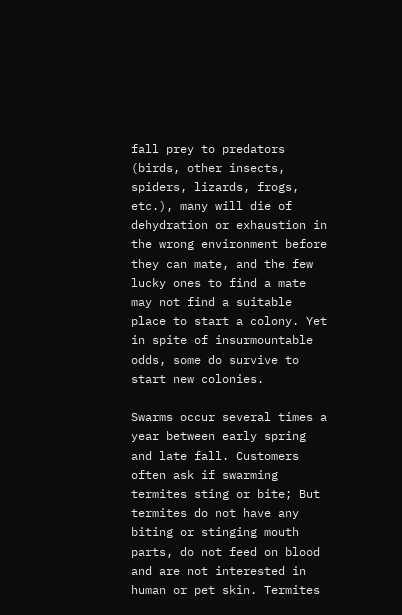fall prey to predators (birds, other insects, spiders, lizards, frogs, etc.), many will die of dehydration or exhaustion in the wrong environment before they can mate, and the few lucky ones to find a mate may not find a suitable place to start a colony. Yet in spite of insurmountable odds, some do survive to start new colonies.

Swarms occur several times a year between early spring and late fall. Customers often ask if swarming termites sting or bite; But termites do not have any biting or stinging mouth parts, do not feed on blood and are not interested in human or pet skin. Termites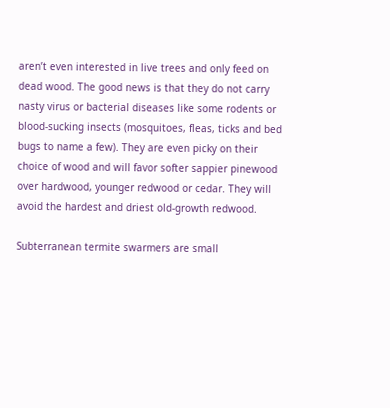aren’t even interested in live trees and only feed on dead wood. The good news is that they do not carry nasty virus or bacterial diseases like some rodents or blood-sucking insects (mosquitoes, fleas, ticks and bed bugs to name a few). They are even picky on their choice of wood and will favor softer sappier pinewood over hardwood, younger redwood or cedar. They will avoid the hardest and driest old-growth redwood.

Subterranean termite swarmers are small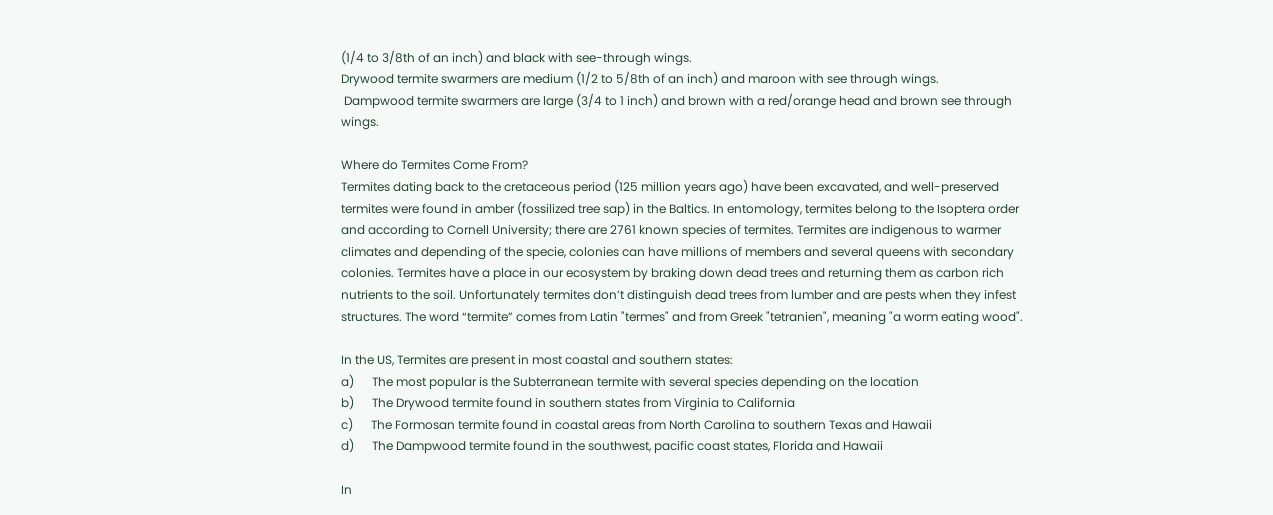(1/4 to 3/8th of an inch) and black with see-through wings.
Drywood termite swarmers are medium (1/2 to 5/8th of an inch) and maroon with see through wings.
 Dampwood termite swarmers are large (3/4 to 1 inch) and brown with a red/orange head and brown see through wings.

Where do Termites Come From?
Termites dating back to the cretaceous period (125 million years ago) have been excavated, and well-preserved termites were found in amber (fossilized tree sap) in the Baltics. In entomology, termites belong to the Isoptera order and according to Cornell University; there are 2761 known species of termites. Termites are indigenous to warmer climates and depending of the specie, colonies can have millions of members and several queens with secondary colonies. Termites have a place in our ecosystem by braking down dead trees and returning them as carbon rich nutrients to the soil. Unfortunately termites don’t distinguish dead trees from lumber and are pests when they infest structures. The word “termite” comes from Latin "termes" and from Greek "tetranien", meaning "a worm eating wood".

In the US, Termites are present in most coastal and southern states:
a)      The most popular is the Subterranean termite with several species depending on the location
b)      The Drywood termite found in southern states from Virginia to California
c)      The Formosan termite found in coastal areas from North Carolina to southern Texas and Hawaii
d)      The Dampwood termite found in the southwest, pacific coast states, Florida and Hawaii

In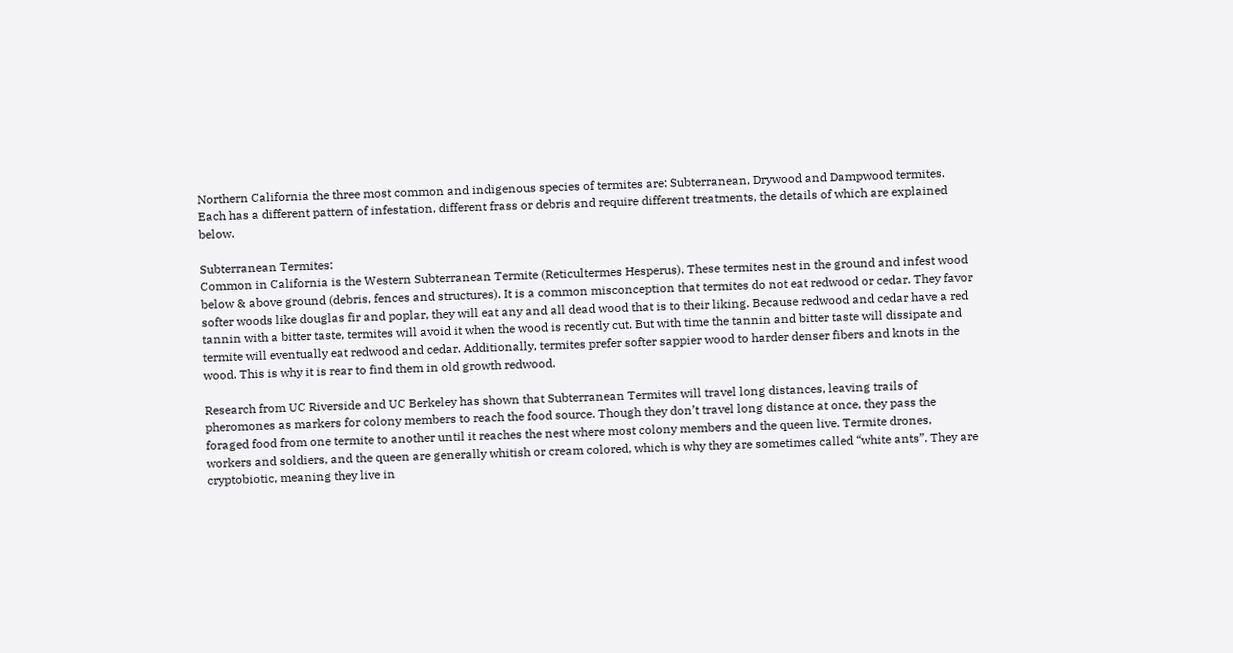Northern California the three most common and indigenous species of termites are: Subterranean, Drywood and Dampwood termites. Each has a different pattern of infestation, different frass or debris and require different treatments, the details of which are explained below.

Subterranean Termites:
Common in California is the Western Subterranean Termite (Reticultermes Hesperus). These termites nest in the ground and infest wood below & above ground (debris, fences and structures). It is a common misconception that termites do not eat redwood or cedar. They favor softer woods like douglas fir and poplar, they will eat any and all dead wood that is to their liking. Because redwood and cedar have a red tannin with a bitter taste, termites will avoid it when the wood is recently cut. But with time the tannin and bitter taste will dissipate and termite will eventually eat redwood and cedar. Additionally, termites prefer softer sappier wood to harder denser fibers and knots in the wood. This is why it is rear to find them in old growth redwood.

Research from UC Riverside and UC Berkeley has shown that Subterranean Termites will travel long distances, leaving trails of pheromones as markers for colony members to reach the food source. Though they don’t travel long distance at once, they pass the foraged food from one termite to another until it reaches the nest where most colony members and the queen live. Termite drones, workers and soldiers, and the queen are generally whitish or cream colored, which is why they are sometimes called “white ants”. They are cryptobiotic, meaning they live in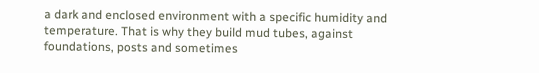a dark and enclosed environment with a specific humidity and temperature. That is why they build mud tubes, against foundations, posts and sometimes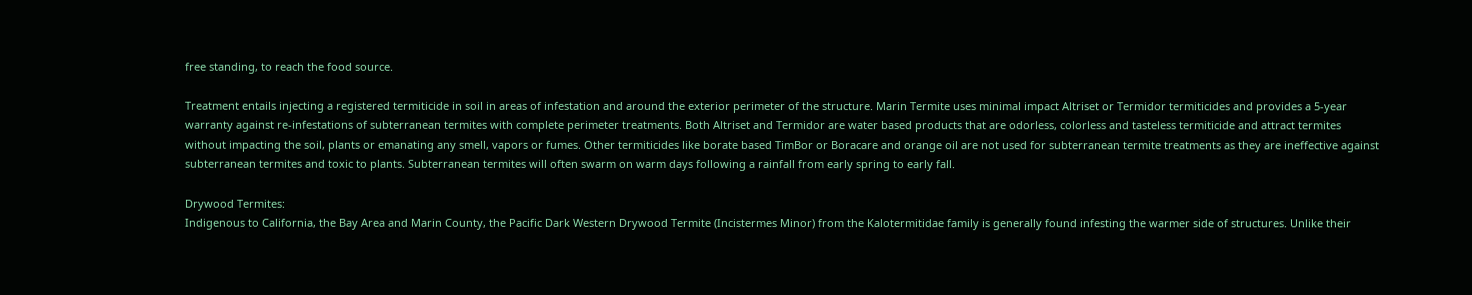free standing, to reach the food source.

Treatment entails injecting a registered termiticide in soil in areas of infestation and around the exterior perimeter of the structure. Marin Termite uses minimal impact Altriset or Termidor termiticides and provides a 5-year warranty against re-infestations of subterranean termites with complete perimeter treatments. Both Altriset and Termidor are water based products that are odorless, colorless and tasteless termiticide and attract termites without impacting the soil, plants or emanating any smell, vapors or fumes. Other termiticides like borate based TimBor or Boracare and orange oil are not used for subterranean termite treatments as they are ineffective against subterranean termites and toxic to plants. Subterranean termites will often swarm on warm days following a rainfall from early spring to early fall.

Drywood Termites:
Indigenous to California, the Bay Area and Marin County, the Pacific Dark Western Drywood Termite (Incistermes Minor) from the Kalotermitidae family is generally found infesting the warmer side of structures. Unlike their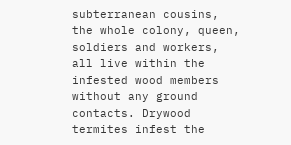subterranean cousins, the whole colony, queen, soldiers and workers, all live within the infested wood members without any ground contacts. Drywood termites infest the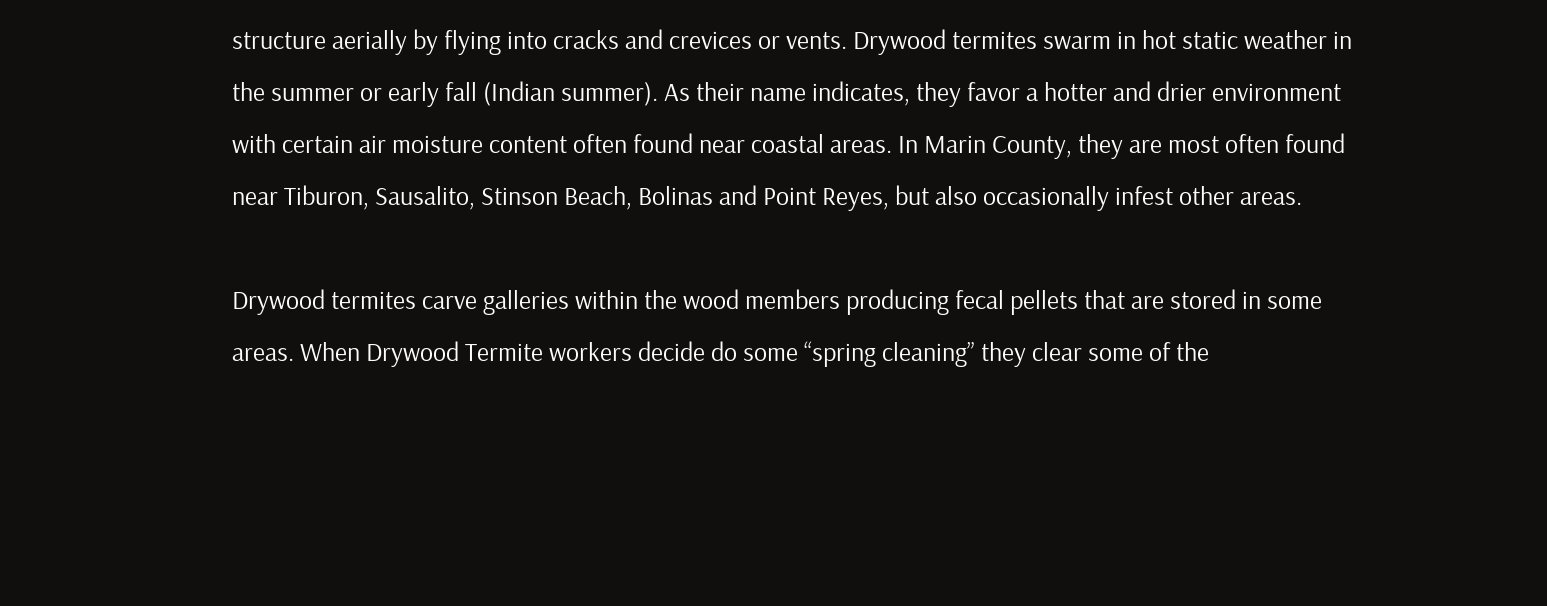structure aerially by flying into cracks and crevices or vents. Drywood termites swarm in hot static weather in the summer or early fall (Indian summer). As their name indicates, they favor a hotter and drier environment with certain air moisture content often found near coastal areas. In Marin County, they are most often found near Tiburon, Sausalito, Stinson Beach, Bolinas and Point Reyes, but also occasionally infest other areas.

Drywood termites carve galleries within the wood members producing fecal pellets that are stored in some areas. When Drywood Termite workers decide do some “spring cleaning” they clear some of the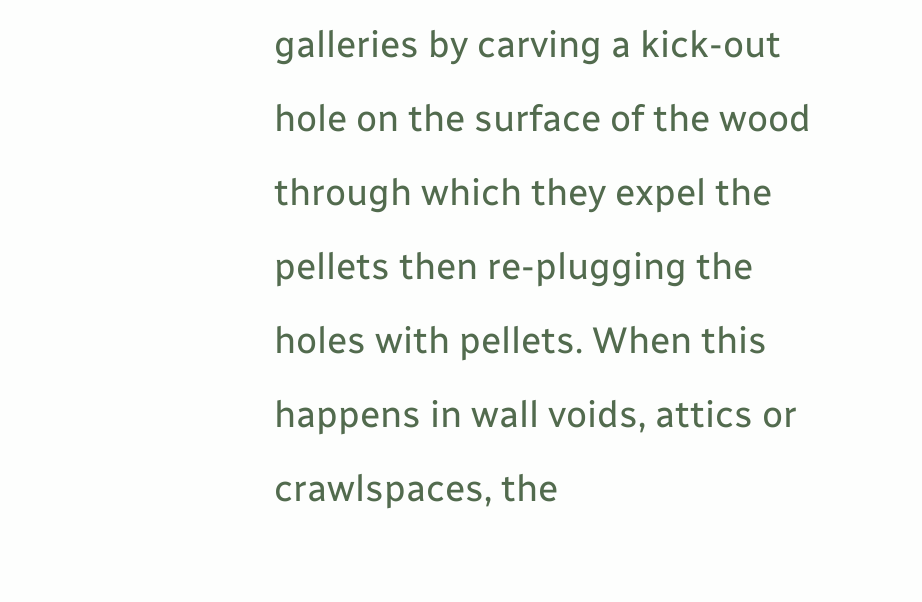galleries by carving a kick-out hole on the surface of the wood through which they expel the pellets then re-plugging the holes with pellets. When this happens in wall voids, attics or crawlspaces, the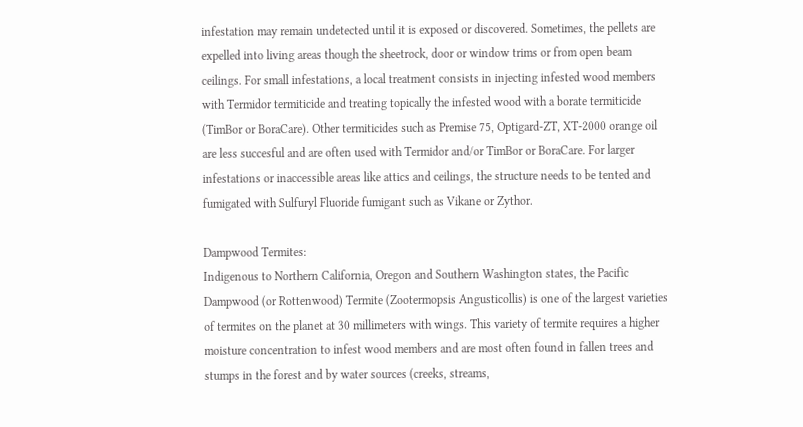infestation may remain undetected until it is exposed or discovered. Sometimes, the pellets are expelled into living areas though the sheetrock, door or window trims or from open beam ceilings. For small infestations, a local treatment consists in injecting infested wood members with Termidor termiticide and treating topically the infested wood with a borate termiticide (TimBor or BoraCare). Other termiticides such as Premise 75, Optigard-ZT, XT-2000 orange oil are less succesful and are often used with Termidor and/or TimBor or BoraCare. For larger infestations or inaccessible areas like attics and ceilings, the structure needs to be tented and fumigated with Sulfuryl Fluoride fumigant such as Vikane or Zythor.

Dampwood Termites:
Indigenous to Northern California, Oregon and Southern Washington states, the Pacific Dampwood (or Rottenwood) Termite (Zootermopsis Angusticollis) is one of the largest varieties of termites on the planet at 30 millimeters with wings. This variety of termite requires a higher moisture concentration to infest wood members and are most often found in fallen trees and stumps in the forest and by water sources (creeks, streams,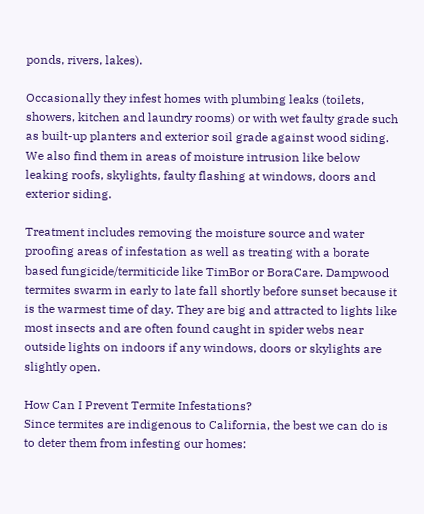ponds, rivers, lakes).

Occasionally they infest homes with plumbing leaks (toilets, showers, kitchen and laundry rooms) or with wet faulty grade such as built-up planters and exterior soil grade against wood siding. We also find them in areas of moisture intrusion like below leaking roofs, skylights, faulty flashing at windows, doors and exterior siding.

Treatment includes removing the moisture source and water proofing areas of infestation as well as treating with a borate based fungicide/termiticide like TimBor or BoraCare. Dampwood termites swarm in early to late fall shortly before sunset because it is the warmest time of day. They are big and attracted to lights like most insects and are often found caught in spider webs near outside lights on indoors if any windows, doors or skylights are slightly open.

How Can I Prevent Termite Infestations?
Since termites are indigenous to California, the best we can do is to deter them from infesting our homes: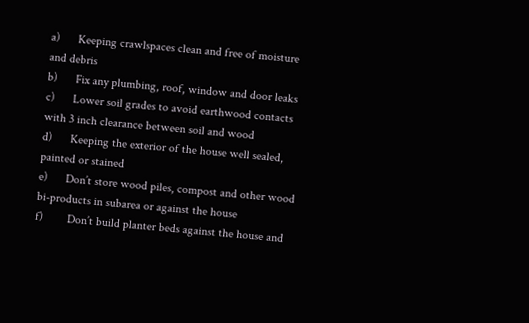a)      Keeping crawlspaces clean and free of moisture and debris
b)      Fix any plumbing, roof, window and door leaks
c)      Lower soil grades to avoid earthwood contacts with 3 inch clearance between soil and wood
d)      Keeping the exterior of the house well sealed, painted or stained
e)      Don’t store wood piles, compost and other wood bi-products in subarea or against the house
f)        Don’t build planter beds against the house and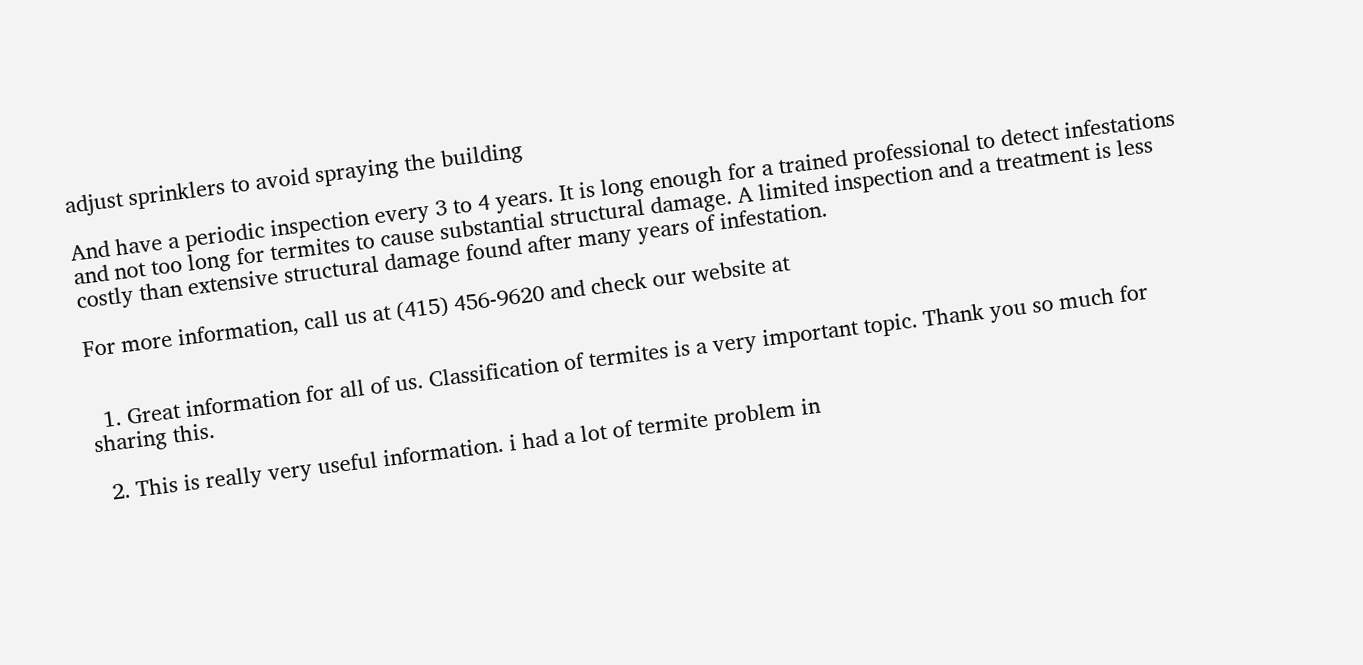adjust sprinklers to avoid spraying the building

And have a periodic inspection every 3 to 4 years. It is long enough for a trained professional to detect infestations and not too long for termites to cause substantial structural damage. A limited inspection and a treatment is less costly than extensive structural damage found after many years of infestation.

For more information, call us at (415) 456-9620 and check our website at


  1. Great information for all of us. Classification of termites is a very important topic. Thank you so much for sharing this.

  2. This is really very useful information. i had a lot of termite problem in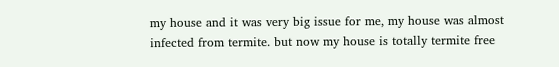my house and it was very big issue for me, my house was almost infected from termite. but now my house is totally termite free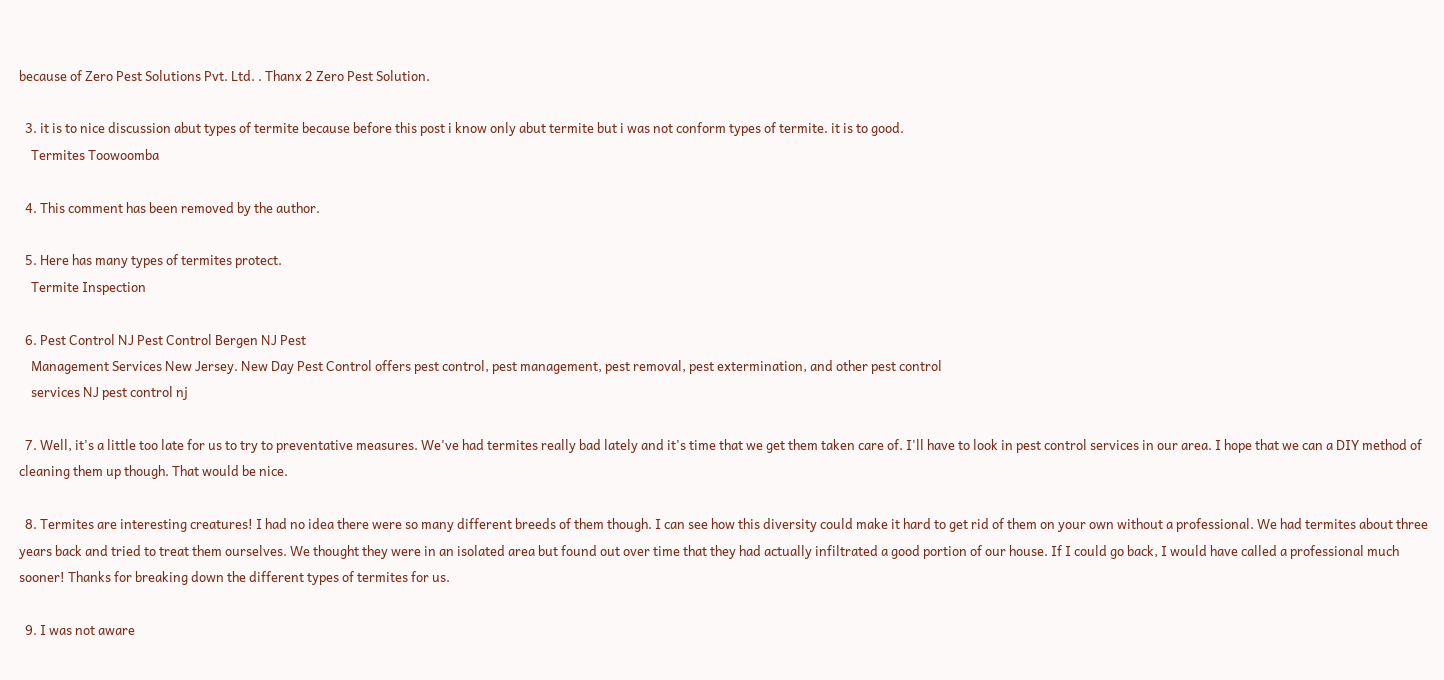because of Zero Pest Solutions Pvt. Ltd. . Thanx 2 Zero Pest Solution.

  3. it is to nice discussion abut types of termite because before this post i know only abut termite but i was not conform types of termite. it is to good.
    Termites Toowoomba

  4. This comment has been removed by the author.

  5. Here has many types of termites protect.
    Termite Inspection

  6. Pest Control NJ Pest Control Bergen NJ Pest
    Management Services New Jersey. New Day Pest Control offers pest control, pest management, pest removal, pest extermination, and other pest control
    services NJ pest control nj

  7. Well, it's a little too late for us to try to preventative measures. We've had termites really bad lately and it's time that we get them taken care of. I'll have to look in pest control services in our area. I hope that we can a DIY method of cleaning them up though. That would be nice.

  8. Termites are interesting creatures! I had no idea there were so many different breeds of them though. I can see how this diversity could make it hard to get rid of them on your own without a professional. We had termites about three years back and tried to treat them ourselves. We thought they were in an isolated area but found out over time that they had actually infiltrated a good portion of our house. If I could go back, I would have called a professional much sooner! Thanks for breaking down the different types of termites for us.

  9. I was not aware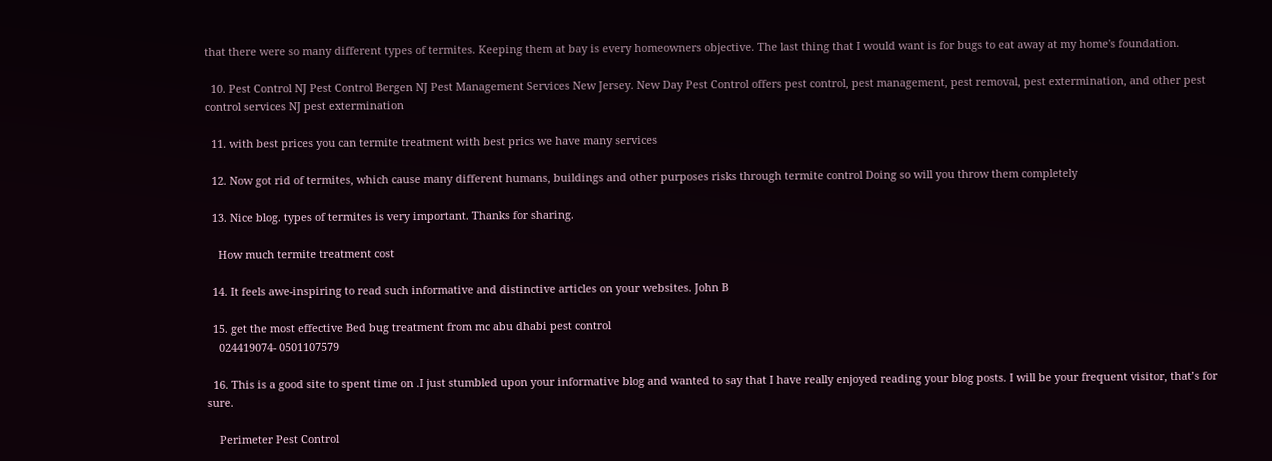that there were so many different types of termites. Keeping them at bay is every homeowners objective. The last thing that I would want is for bugs to eat away at my home's foundation.

  10. Pest Control NJ Pest Control Bergen NJ Pest Management Services New Jersey. New Day Pest Control offers pest control, pest management, pest removal, pest extermination, and other pest control services NJ pest extermination

  11. with best prices you can termite treatment with best prics we have many services

  12. Now got rid of termites, which cause many different humans, buildings and other purposes risks through termite control Doing so will you throw them completely

  13. Nice blog. types of termites is very important. Thanks for sharing.

    How much termite treatment cost

  14. It feels awe-inspiring to read such informative and distinctive articles on your websites. John B

  15. get the most effective Bed bug treatment from mc abu dhabi pest control
    024419074- 0501107579

  16. This is a good site to spent time on .I just stumbled upon your informative blog and wanted to say that I have really enjoyed reading your blog posts. I will be your frequent visitor, that’s for sure.

    Perimeter Pest Control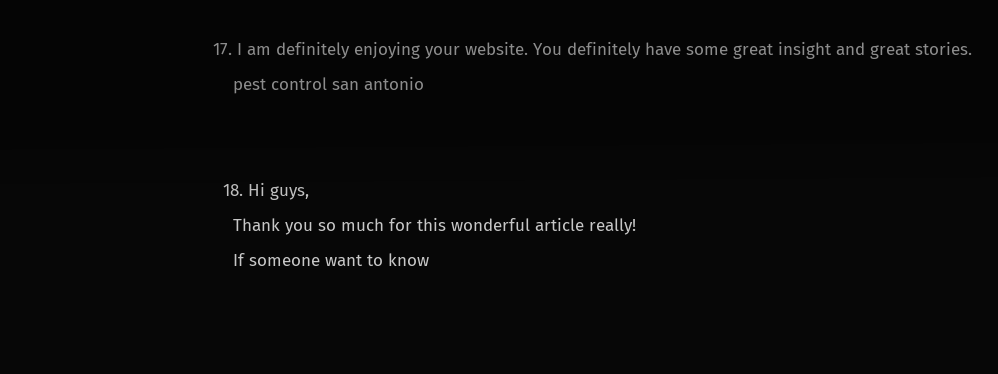17. I am definitely enjoying your website. You definitely have some great insight and great stories.
    pest control san antonio


  18. Hi guys,
    Thank you so much for this wonderful article really!
    If someone want to know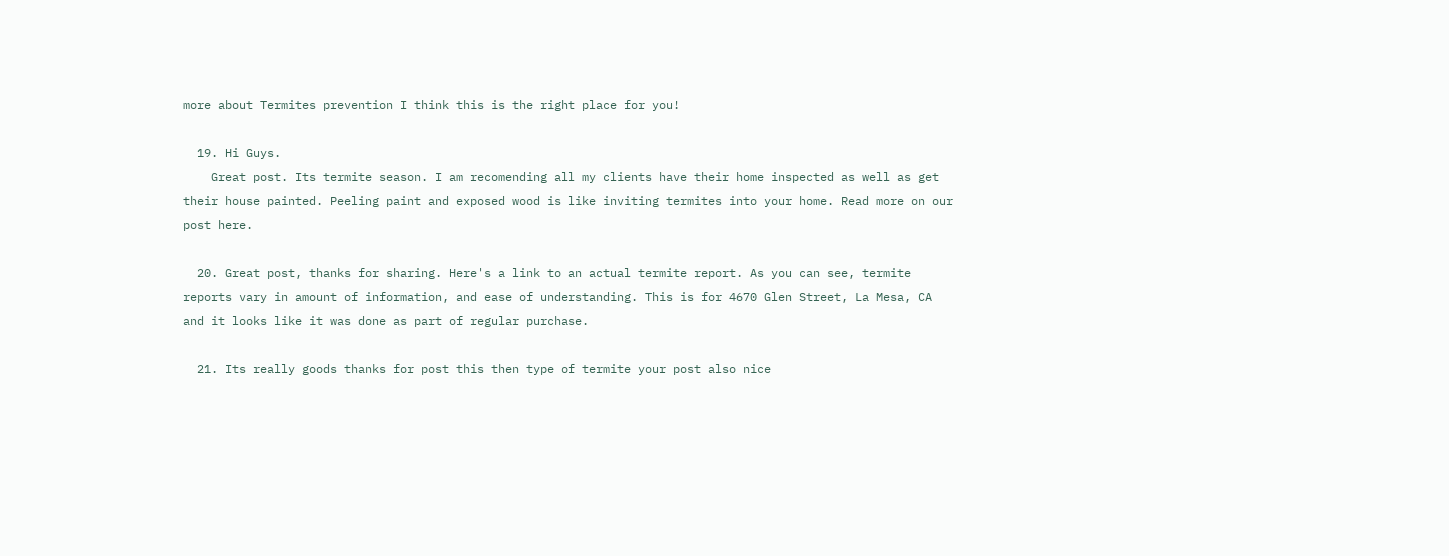more about Termites prevention I think this is the right place for you!

  19. Hi Guys.
    Great post. Its termite season. I am recomending all my clients have their home inspected as well as get their house painted. Peeling paint and exposed wood is like inviting termites into your home. Read more on our post here.

  20. Great post, thanks for sharing. Here's a link to an actual termite report. As you can see, termite reports vary in amount of information, and ease of understanding. This is for 4670 Glen Street, La Mesa, CA and it looks like it was done as part of regular purchase.

  21. Its really goods thanks for post this then type of termite your post also nice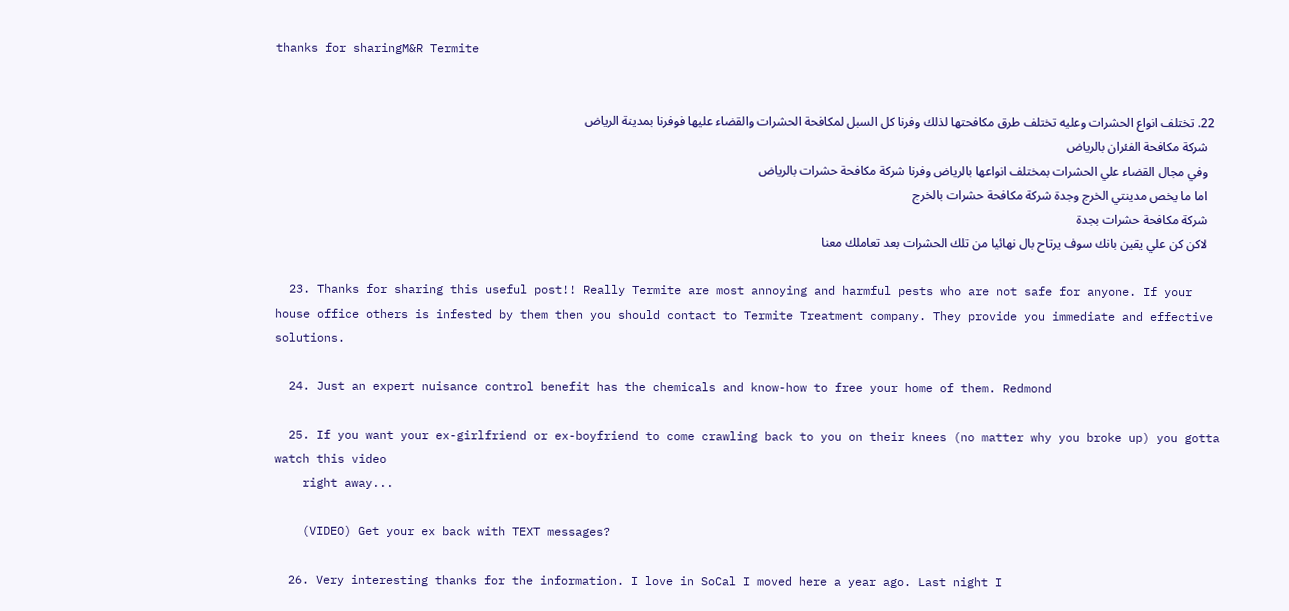thanks for sharingM&R Termite


  22. تختلف انواع الحشرات وعليه تختلف طرق مكافحتها لذلك وفرنا كل السبل لمكافحة الحشرات والقضاء عليها فوفرنا بمدينة الرياض
    شركة مكافحة الفئران بالرياض
    وفي مجال القضاء علي الحشرات بمختلف انواعها بالرياض وفرنا شركة مكافحة حشرات بالرياض
    اما ما يخص مدينتي الخرج وجدة شركة مكافحة حشرات بالخرج
    شركة مكافحة حشرات بجدة
    لاكن كن علي يقين بانك سوف يرتاح بال نهائيا من تلك الحشرات بعد تعاملك معنا

  23. Thanks for sharing this useful post!! Really Termite are most annoying and harmful pests who are not safe for anyone. If your house office others is infested by them then you should contact to Termite Treatment company. They provide you immediate and effective solutions.

  24. Just an expert nuisance control benefit has the chemicals and know-how to free your home of them. Redmond

  25. If you want your ex-girlfriend or ex-boyfriend to come crawling back to you on their knees (no matter why you broke up) you gotta watch this video
    right away...

    (VIDEO) Get your ex back with TEXT messages?

  26. Very interesting thanks for the information. I love in SoCal I moved here a year ago. Last night I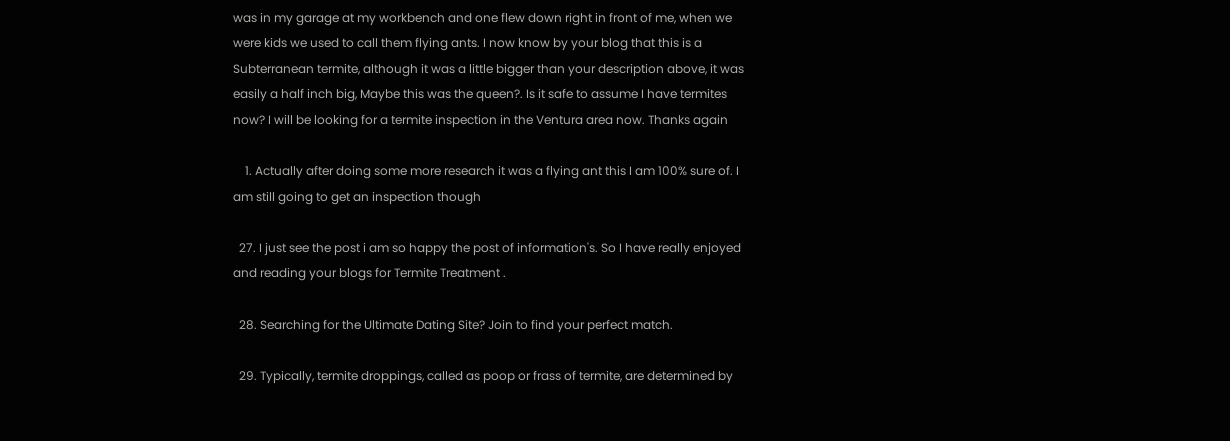was in my garage at my workbench and one flew down right in front of me, when we were kids we used to call them flying ants. I now know by your blog that this is a Subterranean termite, although it was a little bigger than your description above, it was easily a half inch big, Maybe this was the queen?. Is it safe to assume I have termites now? I will be looking for a termite inspection in the Ventura area now. Thanks again

    1. Actually after doing some more research it was a flying ant this I am 100% sure of. I am still going to get an inspection though

  27. I just see the post i am so happy the post of information's. So I have really enjoyed and reading your blogs for Termite Treatment .

  28. Searching for the Ultimate Dating Site? Join to find your perfect match.

  29. Typically, termite droppings, called as poop or frass of termite, are determined by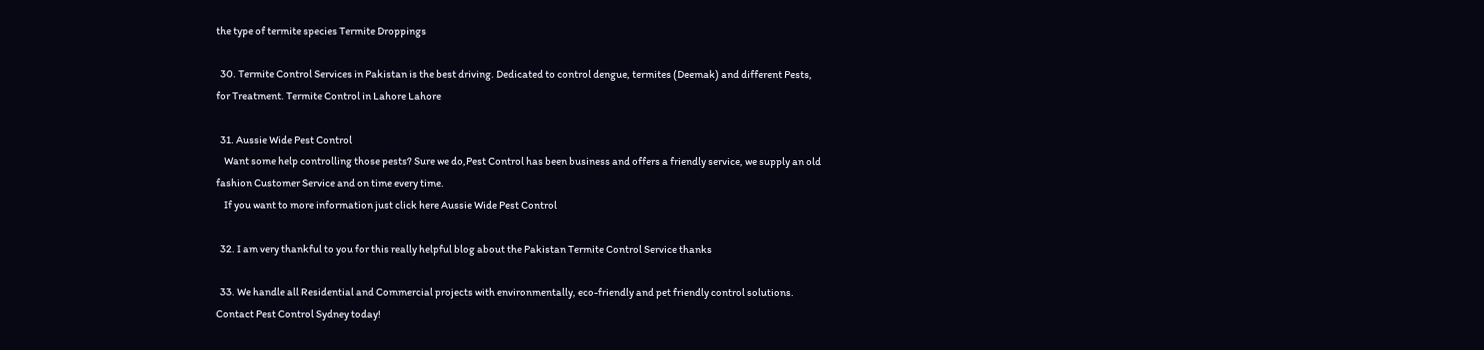the type of termite species Termite Droppings

  30. Termite Control Services in Pakistan is the best driving. Dedicated to control dengue, termites (Deemak) and different Pests, for Treatment. Termite Control in Lahore Lahore

  31. Aussie Wide Pest Control
    Want some help controlling those pests? Sure we do,Pest Control has been business and offers a friendly service, we supply an old fashion Customer Service and on time every time.
    If you want to more information just click here Aussie Wide Pest Control

  32. I am very thankful to you for this really helpful blog about the Pakistan Termite Control Service thanks

  33. We handle all Residential and Commercial projects with environmentally, eco-friendly and pet friendly control solutions. Contact Pest Control Sydney today!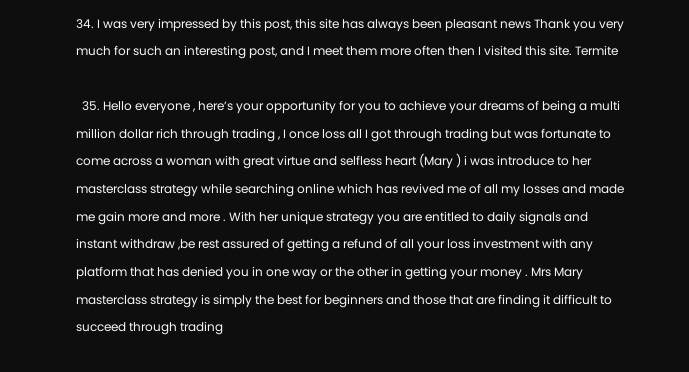34. I was very impressed by this post, this site has always been pleasant news Thank you very much for such an interesting post, and I meet them more often then I visited this site. Termite

  35. Hello everyone , here’s your opportunity for you to achieve your dreams of being a multi million dollar rich through trading , I once loss all I got through trading but was fortunate to come across a woman with great virtue and selfless heart (Mary ) i was introduce to her masterclass strategy while searching online which has revived me of all my losses and made me gain more and more . With her unique strategy you are entitled to daily signals and instant withdraw ,be rest assured of getting a refund of all your loss investment with any platform that has denied you in one way or the other in getting your money . Mrs Mary masterclass strategy is simply the best for beginners and those that are finding it difficult to succeed through trading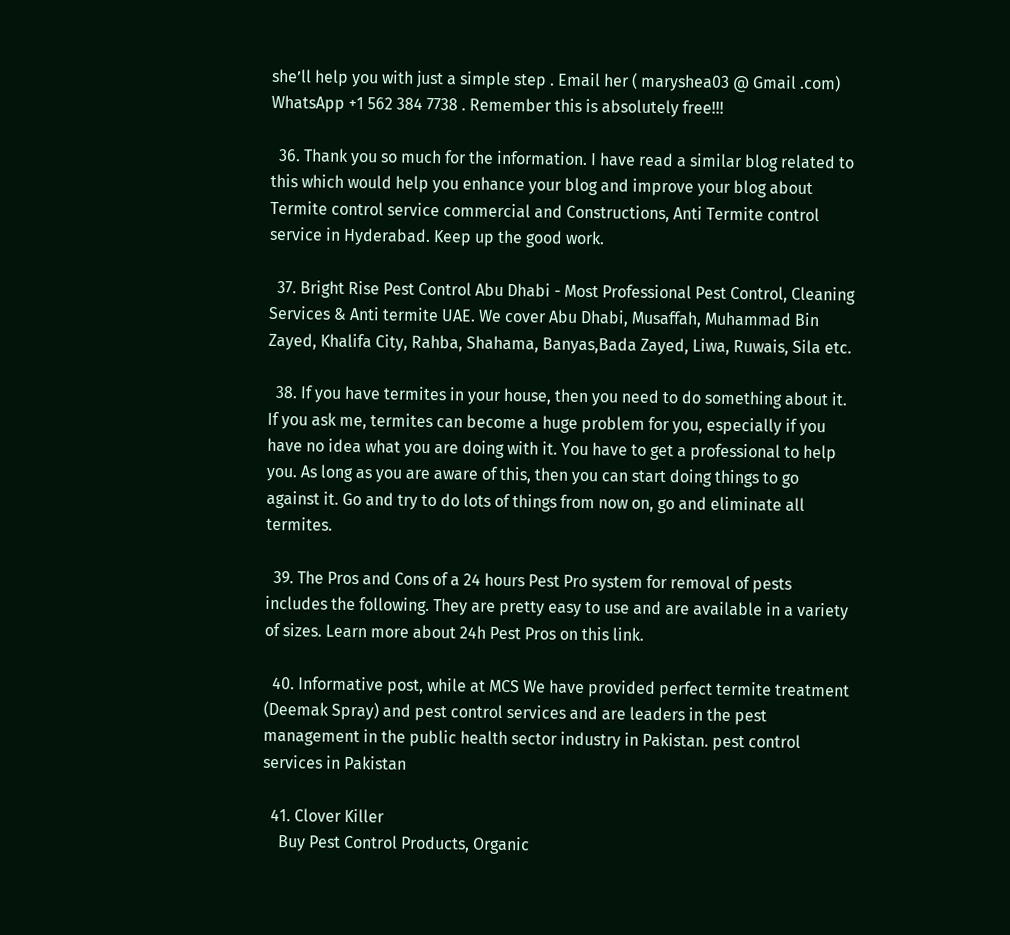she’ll help you with just a simple step . Email her ( maryshea03 @ Gmail .com) WhatsApp +1 562 384 7738 . Remember this is absolutely free!!!

  36. Thank you so much for the information. I have read a similar blog related to this which would help you enhance your blog and improve your blog about Termite control service commercial and Constructions, Anti Termite control service in Hyderabad. Keep up the good work.

  37. Bright Rise Pest Control Abu Dhabi - Most Professional Pest Control, Cleaning Services & Anti termite UAE. We cover Abu Dhabi, Musaffah, Muhammad Bin Zayed, Khalifa City, Rahba, Shahama, Banyas,Bada Zayed, Liwa, Ruwais, Sila etc.

  38. If you have termites in your house, then you need to do something about it. If you ask me, termites can become a huge problem for you, especially if you have no idea what you are doing with it. You have to get a professional to help you. As long as you are aware of this, then you can start doing things to go against it. Go and try to do lots of things from now on, go and eliminate all termites.

  39. The Pros and Cons of a 24 hours Pest Pro system for removal of pests includes the following. They are pretty easy to use and are available in a variety of sizes. Learn more about 24h Pest Pros on this link.

  40. Informative post, while at MCS We have provided perfect termite treatment (Deemak Spray) and pest control services and are leaders in the pest management in the public health sector industry in Pakistan. pest control services in Pakistan

  41. Clover Killer
    Buy Pest Control Products, Organic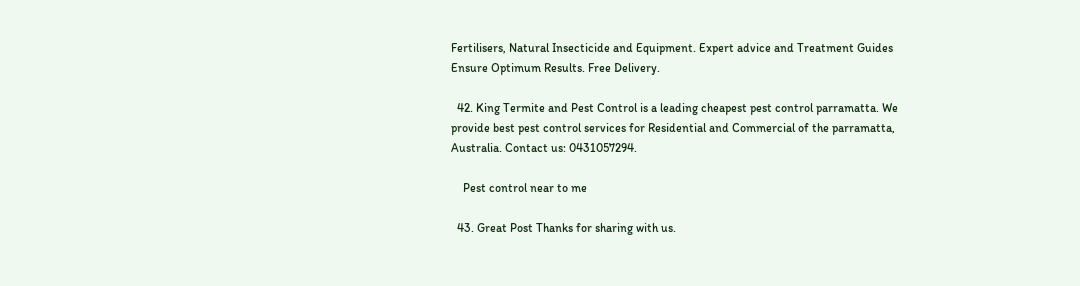Fertilisers, Natural Insecticide and Equipment. Expert advice and Treatment Guides Ensure Optimum Results. Free Delivery.

  42. King Termite and Pest Control is a leading cheapest pest control parramatta. We provide best pest control services for Residential and Commercial of the parramatta, Australia. Contact us: 0431057294.

    Pest control near to me

  43. Great Post Thanks for sharing with us.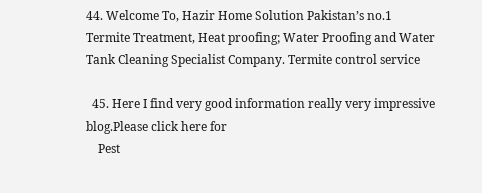44. Welcome To, Hazir Home Solution Pakistan’s no.1 Termite Treatment, Heat proofing; Water Proofing and Water Tank Cleaning Specialist Company. Termite control service

  45. Here I find very good information really very impressive blog.Please click here for
    Pest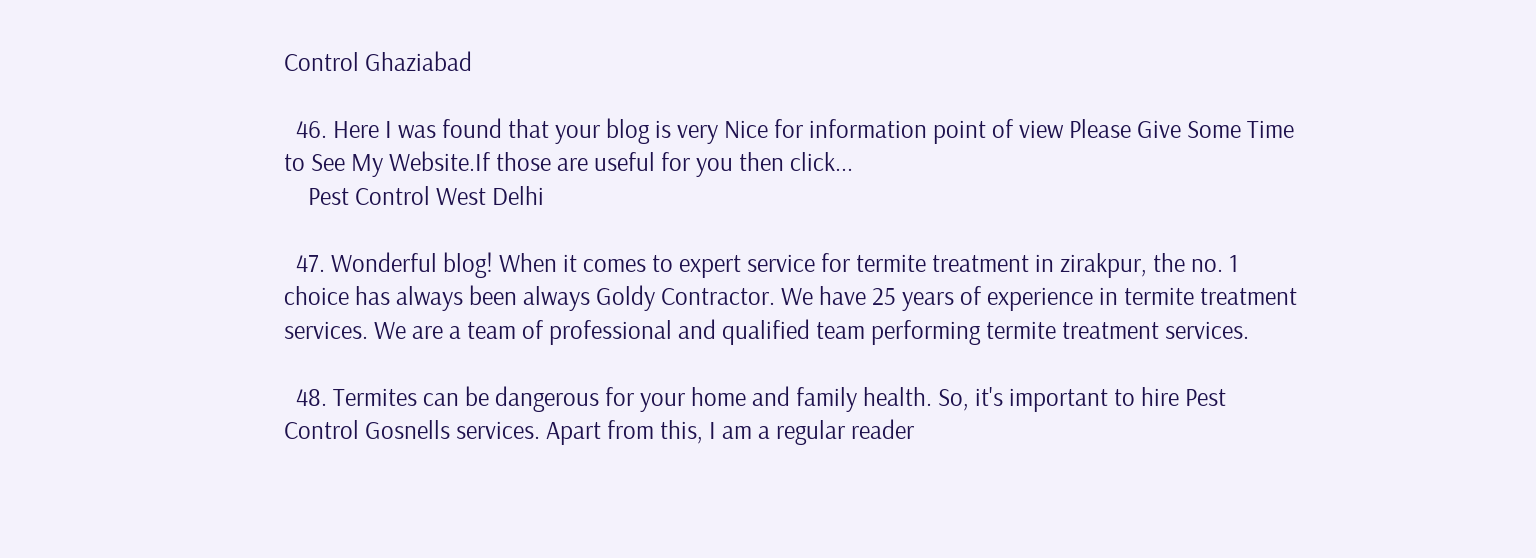Control Ghaziabad

  46. Here I was found that your blog is very Nice for information point of view Please Give Some Time to See My Website.If those are useful for you then click...
    Pest Control West Delhi

  47. Wonderful blog! When it comes to expert service for termite treatment in zirakpur, the no. 1 choice has always been always Goldy Contractor. We have 25 years of experience in termite treatment services. We are a team of professional and qualified team performing termite treatment services.

  48. Termites can be dangerous for your home and family health. So, it's important to hire Pest Control Gosnells services. Apart from this, I am a regular reader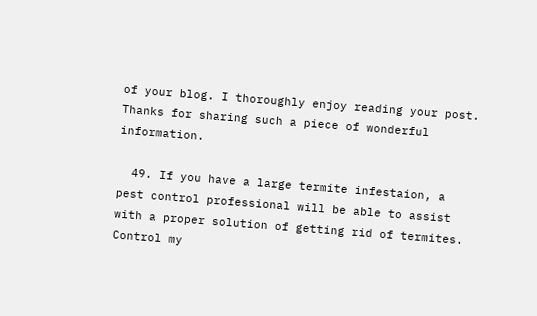of your blog. I thoroughly enjoy reading your post. Thanks for sharing such a piece of wonderful information.

  49. If you have a large termite infestaion, a pest control professional will be able to assist with a proper solution of getting rid of termites. Control my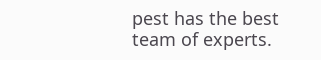pest has the best team of experts.